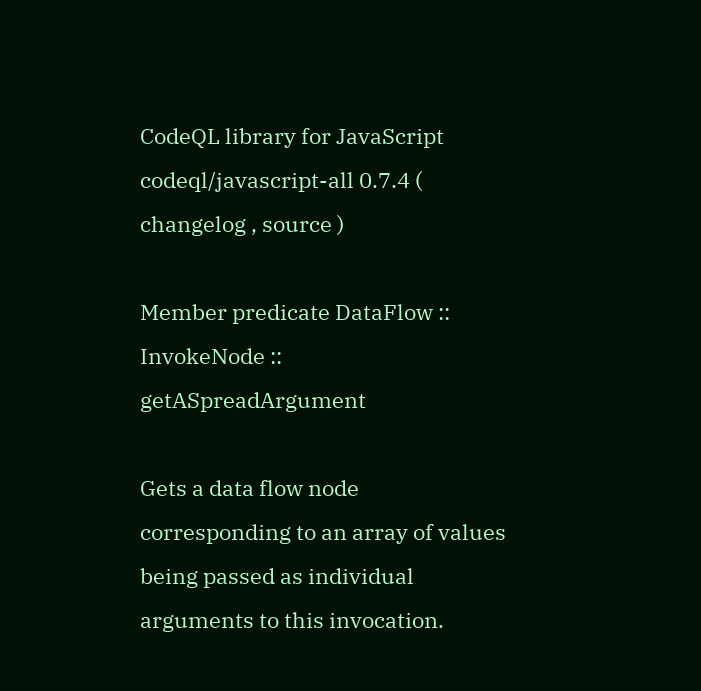CodeQL library for JavaScript
codeql/javascript-all 0.7.4 ( changelog , source )

Member predicate DataFlow :: InvokeNode :: getASpreadArgument

Gets a data flow node corresponding to an array of values being passed as individual arguments to this invocation.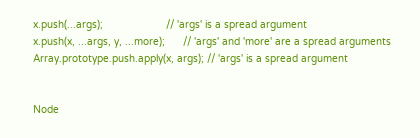x.push(...args);                     // 'args' is a spread argument
x.push(x, ...args, y, ...more);      // 'args' and 'more' are a spread arguments
Array.prototype.push.apply(x, args); // 'args' is a spread argument


Node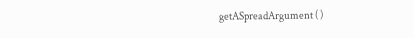getASpreadArgument ( )